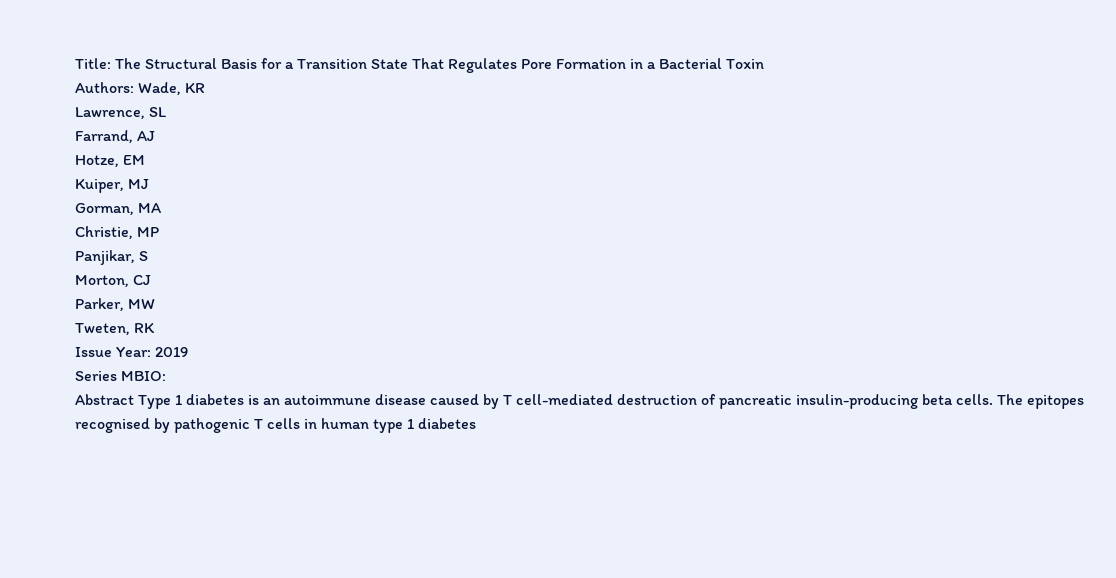Title: The Structural Basis for a Transition State That Regulates Pore Formation in a Bacterial Toxin
Authors: Wade, KR
Lawrence, SL
Farrand, AJ
Hotze, EM
Kuiper, MJ
Gorman, MA
Christie, MP
Panjikar, S
Morton, CJ
Parker, MW
Tweten, RK
Issue Year: 2019
Series MBIO:
Abstract Type 1 diabetes is an autoimmune disease caused by T cell-mediated destruction of pancreatic insulin-producing beta cells. The epitopes recognised by pathogenic T cells in human type 1 diabetes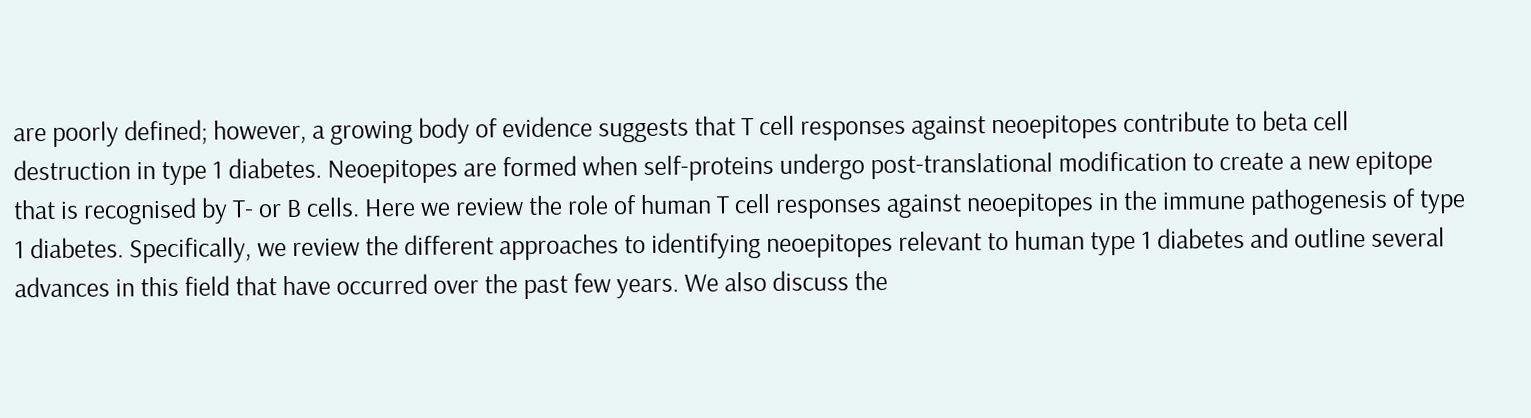are poorly defined; however, a growing body of evidence suggests that T cell responses against neoepitopes contribute to beta cell destruction in type 1 diabetes. Neoepitopes are formed when self-proteins undergo post-translational modification to create a new epitope that is recognised by T- or B cells. Here we review the role of human T cell responses against neoepitopes in the immune pathogenesis of type 1 diabetes. Specifically, we review the different approaches to identifying neoepitopes relevant to human type 1 diabetes and outline several advances in this field that have occurred over the past few years. We also discuss the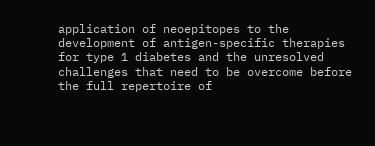application of neoepitopes to the development of antigen-specific therapies for type 1 diabetes and the unresolved challenges that need to be overcome before the full repertoire of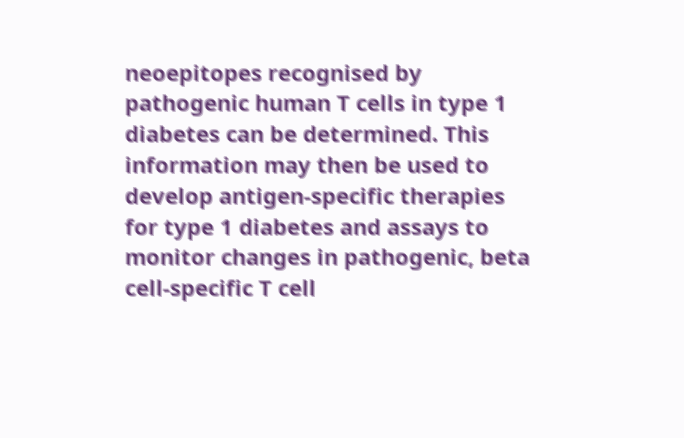neoepitopes recognised by pathogenic human T cells in type 1 diabetes can be determined. This information may then be used to develop antigen-specific therapies for type 1 diabetes and assays to monitor changes in pathogenic, beta cell-specific T cell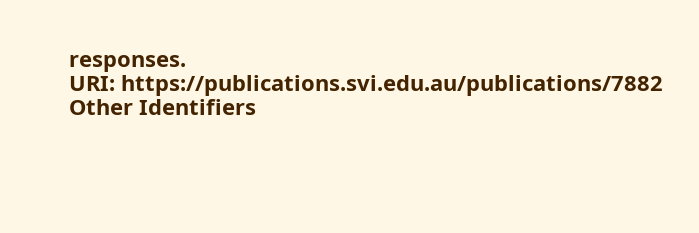responses.
URI: https://publications.svi.edu.au/publications/7882
Other Identifiers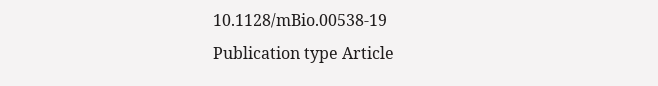10.1128/mBio.00538-19
Publication type Article